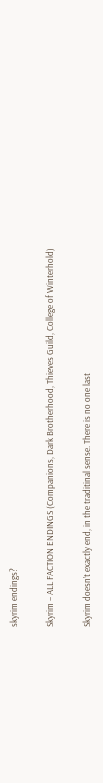skyrim endings?

Skyrim – ALL FACTION ENDINGS (Companions, Dark Brotherhood, Thieves Guild, College of Winterhold)

Skyrim doesn’t exactly end, in the traditinal sense. There is no one last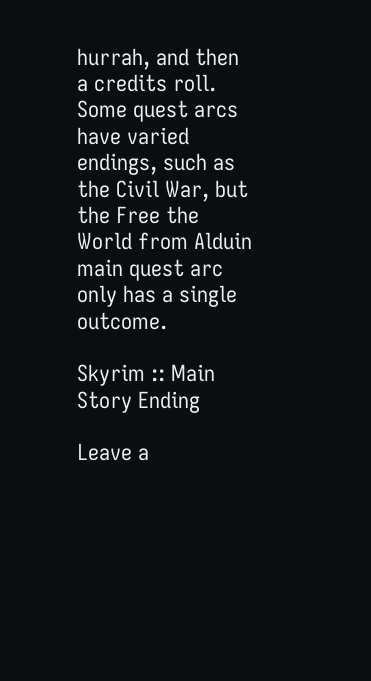hurrah, and then a credits roll. Some quest arcs have varied endings, such as the Civil War, but the Free the World from Alduin main quest arc only has a single outcome.

Skyrim :: Main Story Ending

Leave a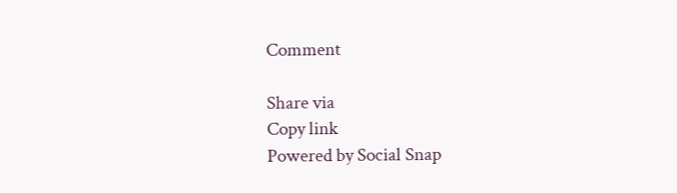Comment

Share via
Copy link
Powered by Social Snap